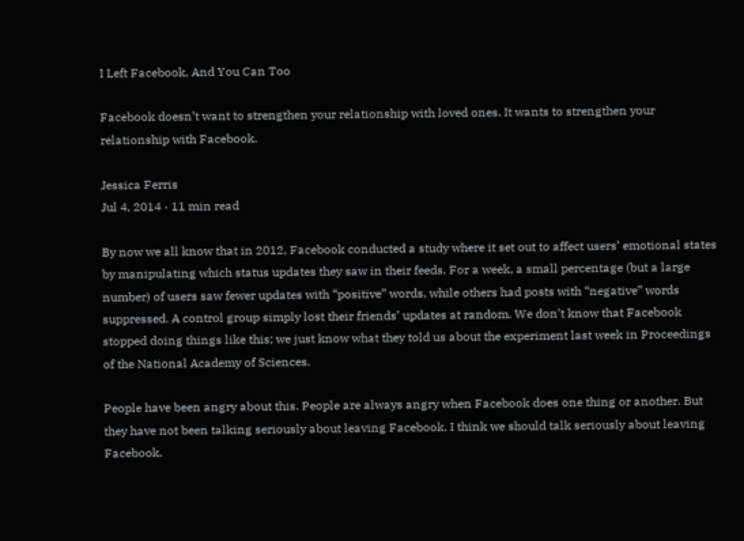I Left Facebook, And You Can Too

Facebook doesn’t want to strengthen your relationship with loved ones. It wants to strengthen your relationship with Facebook.

Jessica Ferris
Jul 4, 2014 · 11 min read

By now we all know that in 2012, Facebook conducted a study where it set out to affect users’ emotional states by manipulating which status updates they saw in their feeds. For a week, a small percentage (but a large number) of users saw fewer updates with “positive” words, while others had posts with “negative” words suppressed. A control group simply lost their friends’ updates at random. We don’t know that Facebook stopped doing things like this; we just know what they told us about the experiment last week in Proceedings of the National Academy of Sciences.

People have been angry about this. People are always angry when Facebook does one thing or another. But they have not been talking seriously about leaving Facebook. I think we should talk seriously about leaving Facebook.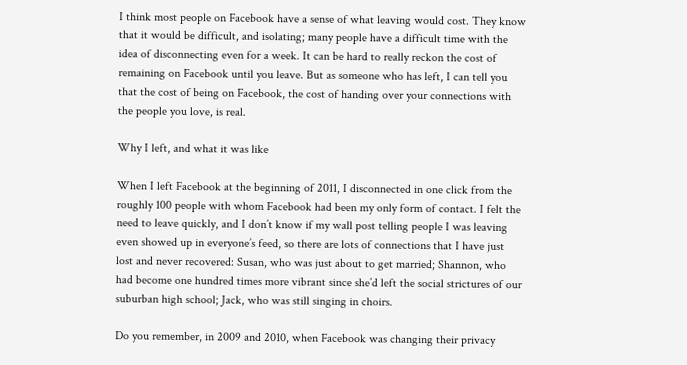I think most people on Facebook have a sense of what leaving would cost. They know that it would be difficult, and isolating; many people have a difficult time with the idea of disconnecting even for a week. It can be hard to really reckon the cost of remaining on Facebook until you leave. But as someone who has left, I can tell you that the cost of being on Facebook, the cost of handing over your connections with the people you love, is real.

Why I left, and what it was like

When I left Facebook at the beginning of 2011, I disconnected in one click from the roughly 100 people with whom Facebook had been my only form of contact. I felt the need to leave quickly, and I don’t know if my wall post telling people I was leaving even showed up in everyone’s feed, so there are lots of connections that I have just lost and never recovered: Susan, who was just about to get married; Shannon, who had become one hundred times more vibrant since she’d left the social strictures of our suburban high school; Jack, who was still singing in choirs.

Do you remember, in 2009 and 2010, when Facebook was changing their privacy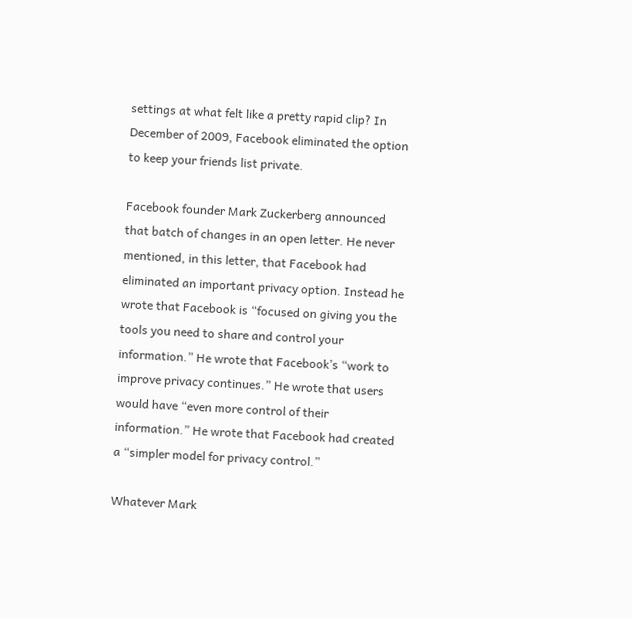settings at what felt like a pretty rapid clip? In December of 2009, Facebook eliminated the option to keep your friends list private.

Facebook founder Mark Zuckerberg announced that batch of changes in an open letter. He never mentioned, in this letter, that Facebook had eliminated an important privacy option. Instead he wrote that Facebook is “focused on giving you the tools you need to share and control your information.” He wrote that Facebook’s “work to improve privacy continues.” He wrote that users would have “even more control of their information.” He wrote that Facebook had created a “simpler model for privacy control.”

Whatever Mark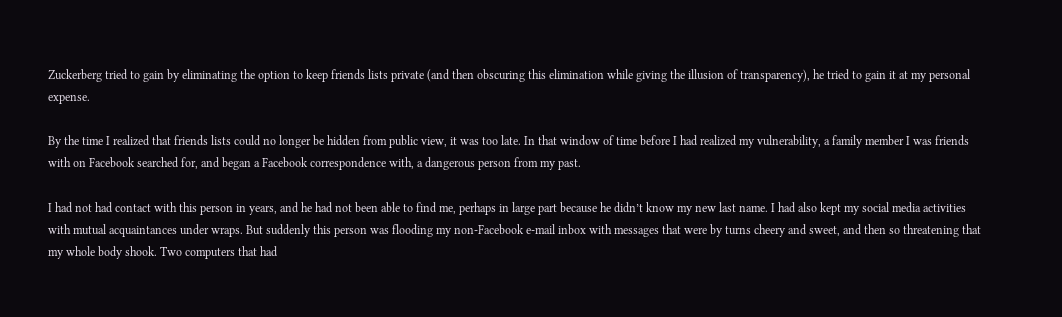Zuckerberg tried to gain by eliminating the option to keep friends lists private (and then obscuring this elimination while giving the illusion of transparency), he tried to gain it at my personal expense.

By the time I realized that friends lists could no longer be hidden from public view, it was too late. In that window of time before I had realized my vulnerability, a family member I was friends with on Facebook searched for, and began a Facebook correspondence with, a dangerous person from my past.

I had not had contact with this person in years, and he had not been able to find me, perhaps in large part because he didn’t know my new last name. I had also kept my social media activities with mutual acquaintances under wraps. But suddenly this person was flooding my non-Facebook e-mail inbox with messages that were by turns cheery and sweet, and then so threatening that my whole body shook. Two computers that had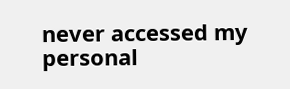never accessed my personal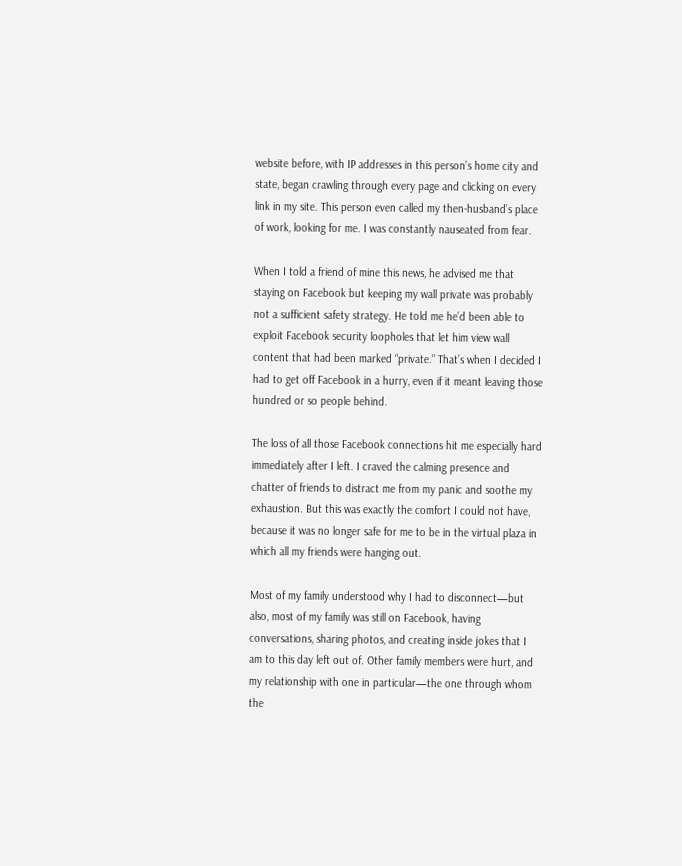website before, with IP addresses in this person’s home city and state, began crawling through every page and clicking on every link in my site. This person even called my then-husband’s place of work, looking for me. I was constantly nauseated from fear.

When I told a friend of mine this news, he advised me that staying on Facebook but keeping my wall private was probably not a sufficient safety strategy. He told me he’d been able to exploit Facebook security loopholes that let him view wall content that had been marked “private.” That’s when I decided I had to get off Facebook in a hurry, even if it meant leaving those hundred or so people behind.

The loss of all those Facebook connections hit me especially hard immediately after I left. I craved the calming presence and chatter of friends to distract me from my panic and soothe my exhaustion. But this was exactly the comfort I could not have, because it was no longer safe for me to be in the virtual plaza in which all my friends were hanging out.

Most of my family understood why I had to disconnect—but also, most of my family was still on Facebook, having conversations, sharing photos, and creating inside jokes that I am to this day left out of. Other family members were hurt, and my relationship with one in particular—the one through whom the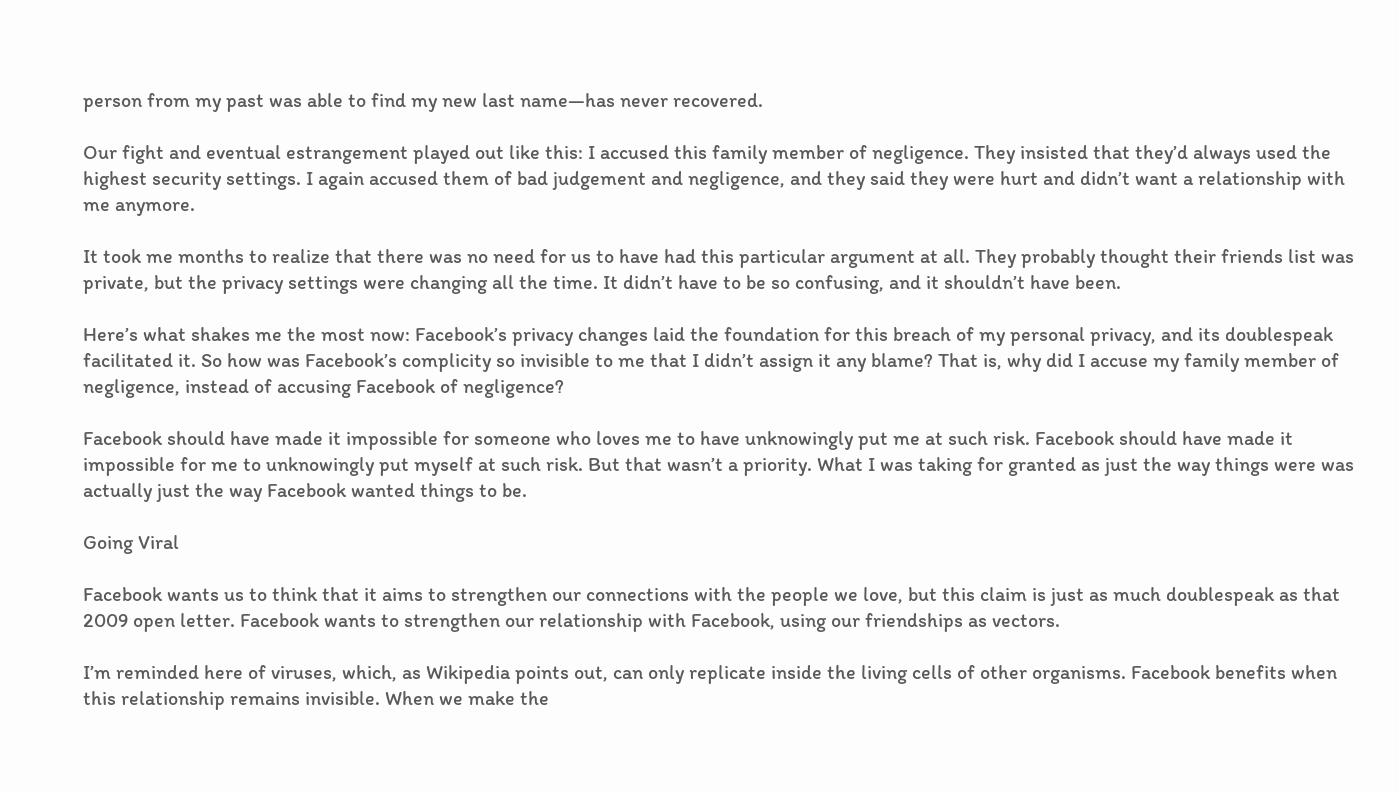person from my past was able to find my new last name—has never recovered.

Our fight and eventual estrangement played out like this: I accused this family member of negligence. They insisted that they’d always used the highest security settings. I again accused them of bad judgement and negligence, and they said they were hurt and didn’t want a relationship with me anymore.

It took me months to realize that there was no need for us to have had this particular argument at all. They probably thought their friends list was private, but the privacy settings were changing all the time. It didn’t have to be so confusing, and it shouldn’t have been.

Here’s what shakes me the most now: Facebook’s privacy changes laid the foundation for this breach of my personal privacy, and its doublespeak facilitated it. So how was Facebook’s complicity so invisible to me that I didn’t assign it any blame? That is, why did I accuse my family member of negligence, instead of accusing Facebook of negligence?

Facebook should have made it impossible for someone who loves me to have unknowingly put me at such risk. Facebook should have made it impossible for me to unknowingly put myself at such risk. But that wasn’t a priority. What I was taking for granted as just the way things were was actually just the way Facebook wanted things to be.

Going Viral

Facebook wants us to think that it aims to strengthen our connections with the people we love, but this claim is just as much doublespeak as that 2009 open letter. Facebook wants to strengthen our relationship with Facebook, using our friendships as vectors.

I’m reminded here of viruses, which, as Wikipedia points out, can only replicate inside the living cells of other organisms. Facebook benefits when this relationship remains invisible. When we make the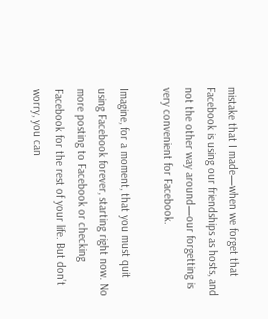mistake that I made—when we forget that Facebook is using our friendships as hosts, and not the other way around—our forgetting is very convenient for Facebook.

Imagine, for a moment, that you must quit using Facebook forever, starting right now. No more posting to Facebook or checking Facebook for the rest of your life. But don’t worry, you can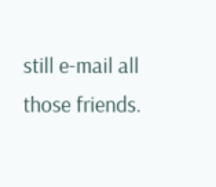still e-mail all those friends.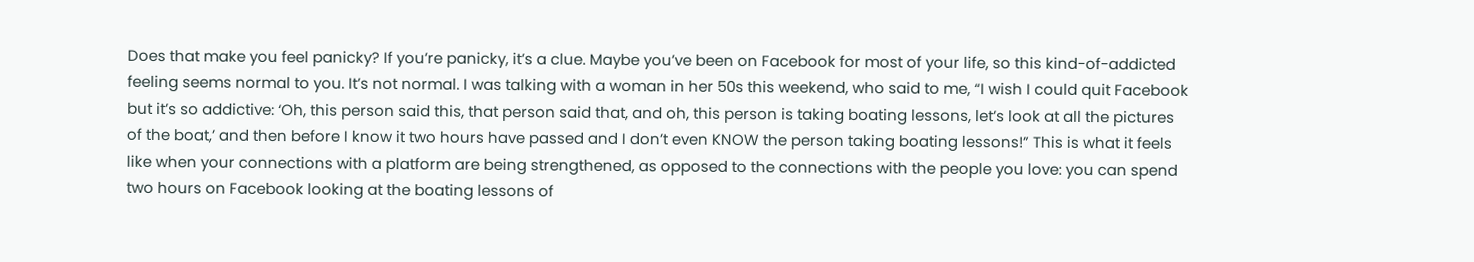Does that make you feel panicky? If you’re panicky, it’s a clue. Maybe you’ve been on Facebook for most of your life, so this kind-of-addicted feeling seems normal to you. It’s not normal. I was talking with a woman in her 50s this weekend, who said to me, “I wish I could quit Facebook but it’s so addictive: ‘Oh, this person said this, that person said that, and oh, this person is taking boating lessons, let’s look at all the pictures of the boat,’ and then before I know it two hours have passed and I don’t even KNOW the person taking boating lessons!” This is what it feels like when your connections with a platform are being strengthened, as opposed to the connections with the people you love: you can spend two hours on Facebook looking at the boating lessons of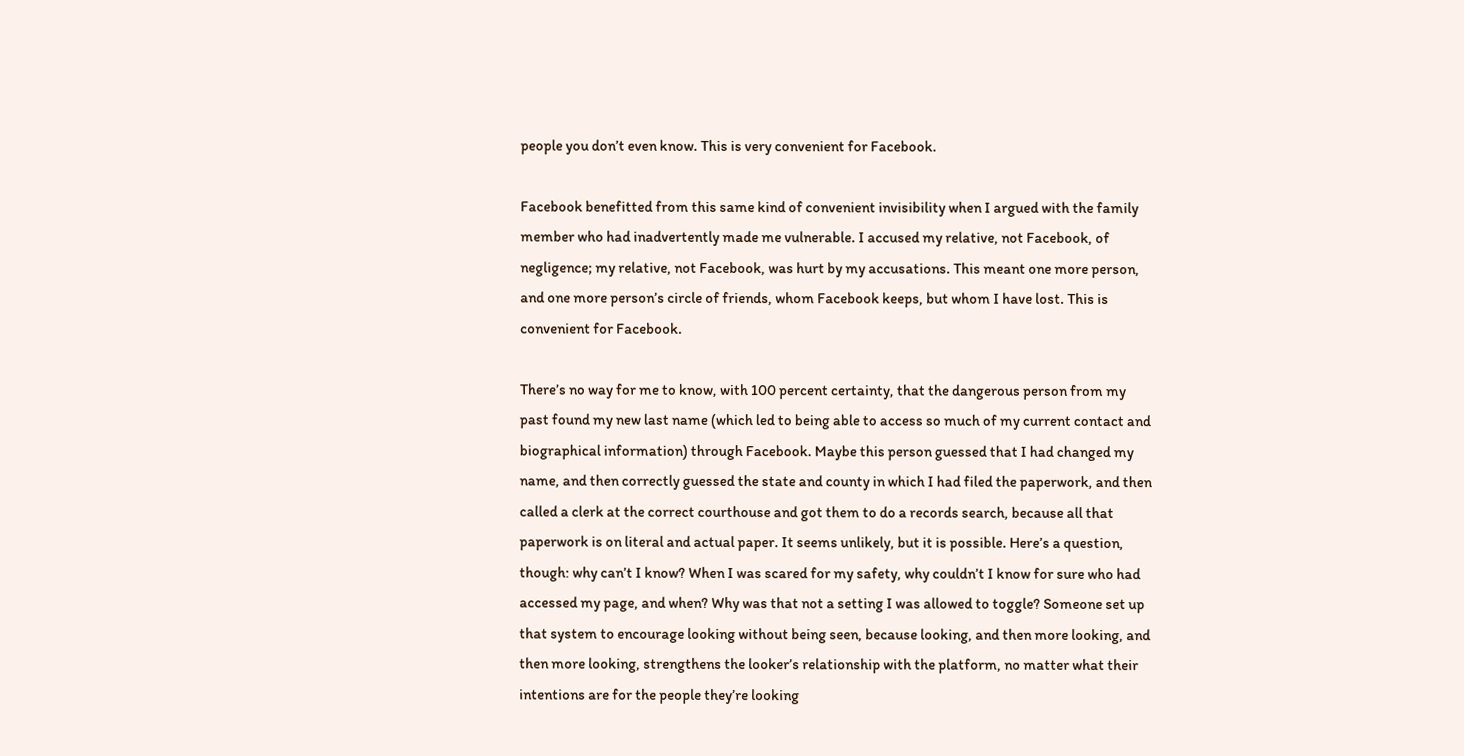people you don’t even know. This is very convenient for Facebook.

Facebook benefitted from this same kind of convenient invisibility when I argued with the family member who had inadvertently made me vulnerable. I accused my relative, not Facebook, of negligence; my relative, not Facebook, was hurt by my accusations. This meant one more person, and one more person’s circle of friends, whom Facebook keeps, but whom I have lost. This is convenient for Facebook.

There’s no way for me to know, with 100 percent certainty, that the dangerous person from my past found my new last name (which led to being able to access so much of my current contact and biographical information) through Facebook. Maybe this person guessed that I had changed my name, and then correctly guessed the state and county in which I had filed the paperwork, and then called a clerk at the correct courthouse and got them to do a records search, because all that paperwork is on literal and actual paper. It seems unlikely, but it is possible. Here’s a question, though: why can’t I know? When I was scared for my safety, why couldn’t I know for sure who had accessed my page, and when? Why was that not a setting I was allowed to toggle? Someone set up that system to encourage looking without being seen, because looking, and then more looking, and then more looking, strengthens the looker’s relationship with the platform, no matter what their intentions are for the people they’re looking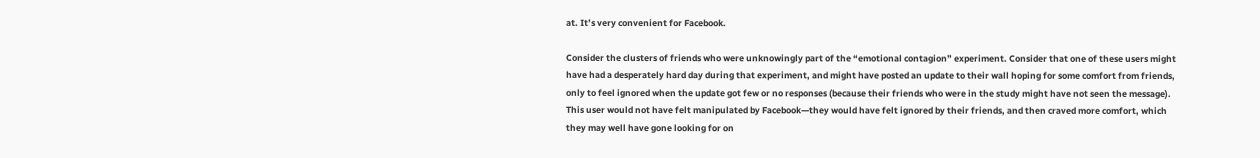at. It’s very convenient for Facebook.

Consider the clusters of friends who were unknowingly part of the “emotional contagion” experiment. Consider that one of these users might have had a desperately hard day during that experiment, and might have posted an update to their wall hoping for some comfort from friends, only to feel ignored when the update got few or no responses (because their friends who were in the study might have not seen the message). This user would not have felt manipulated by Facebook—they would have felt ignored by their friends, and then craved more comfort, which they may well have gone looking for on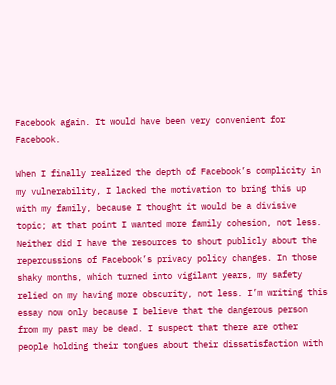Facebook again. It would have been very convenient for Facebook.

When I finally realized the depth of Facebook’s complicity in my vulnerability, I lacked the motivation to bring this up with my family, because I thought it would be a divisive topic; at that point I wanted more family cohesion, not less. Neither did I have the resources to shout publicly about the repercussions of Facebook’s privacy policy changes. In those shaky months, which turned into vigilant years, my safety relied on my having more obscurity, not less. I’m writing this essay now only because I believe that the dangerous person from my past may be dead. I suspect that there are other people holding their tongues about their dissatisfaction with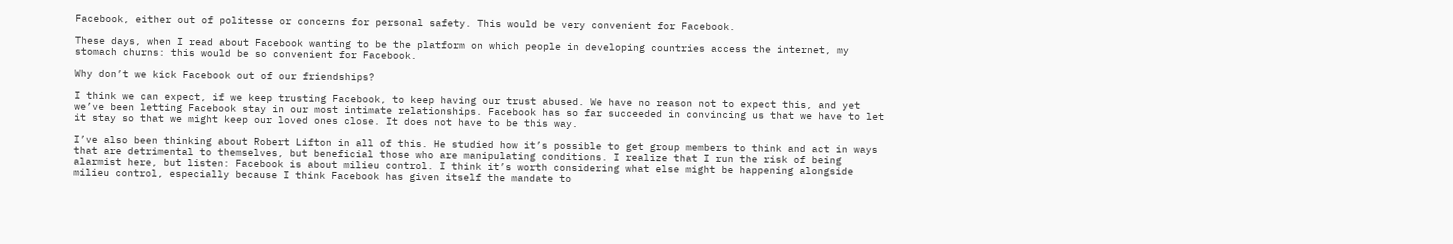Facebook, either out of politesse or concerns for personal safety. This would be very convenient for Facebook.

These days, when I read about Facebook wanting to be the platform on which people in developing countries access the internet, my stomach churns: this would be so convenient for Facebook.

Why don’t we kick Facebook out of our friendships?

I think we can expect, if we keep trusting Facebook, to keep having our trust abused. We have no reason not to expect this, and yet we’ve been letting Facebook stay in our most intimate relationships. Facebook has so far succeeded in convincing us that we have to let it stay so that we might keep our loved ones close. It does not have to be this way.

I’ve also been thinking about Robert Lifton in all of this. He studied how it’s possible to get group members to think and act in ways that are detrimental to themselves, but beneficial those who are manipulating conditions. I realize that I run the risk of being alarmist here, but listen: Facebook is about milieu control. I think it’s worth considering what else might be happening alongside milieu control, especially because I think Facebook has given itself the mandate to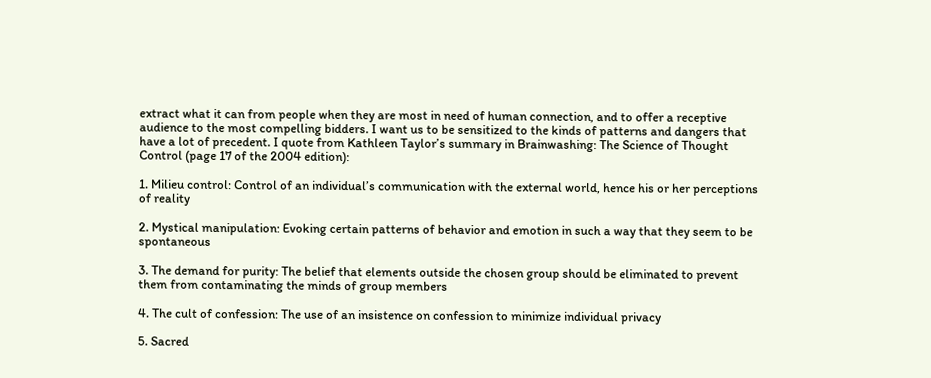extract what it can from people when they are most in need of human connection, and to offer a receptive audience to the most compelling bidders. I want us to be sensitized to the kinds of patterns and dangers that have a lot of precedent. I quote from Kathleen Taylor’s summary in Brainwashing: The Science of Thought Control (page 17 of the 2004 edition):

1. Milieu control: Control of an individual’s communication with the external world, hence his or her perceptions of reality

2. Mystical manipulation: Evoking certain patterns of behavior and emotion in such a way that they seem to be spontaneous

3. The demand for purity: The belief that elements outside the chosen group should be eliminated to prevent them from contaminating the minds of group members

4. The cult of confession: The use of an insistence on confession to minimize individual privacy

5. Sacred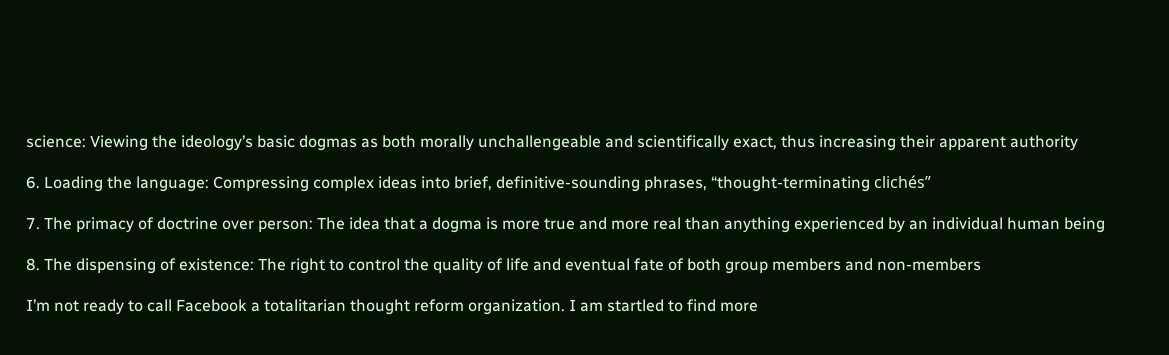science: Viewing the ideology’s basic dogmas as both morally unchallengeable and scientifically exact, thus increasing their apparent authority

6. Loading the language: Compressing complex ideas into brief, definitive-sounding phrases, “thought-terminating clichés”

7. The primacy of doctrine over person: The idea that a dogma is more true and more real than anything experienced by an individual human being

8. The dispensing of existence: The right to control the quality of life and eventual fate of both group members and non-members

I’m not ready to call Facebook a totalitarian thought reform organization. I am startled to find more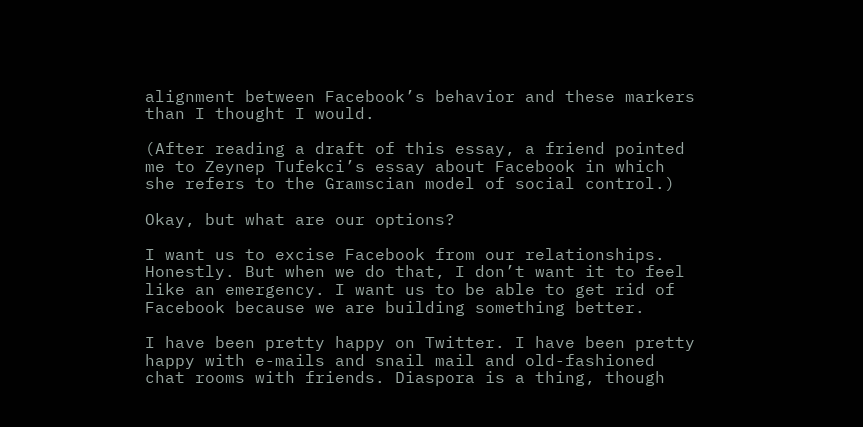alignment between Facebook’s behavior and these markers than I thought I would.

(After reading a draft of this essay, a friend pointed me to Zeynep Tufekci’s essay about Facebook in which she refers to the Gramscian model of social control.)

Okay, but what are our options?

I want us to excise Facebook from our relationships. Honestly. But when we do that, I don’t want it to feel like an emergency. I want us to be able to get rid of Facebook because we are building something better.

I have been pretty happy on Twitter. I have been pretty happy with e-mails and snail mail and old-fashioned chat rooms with friends. Diaspora is a thing, though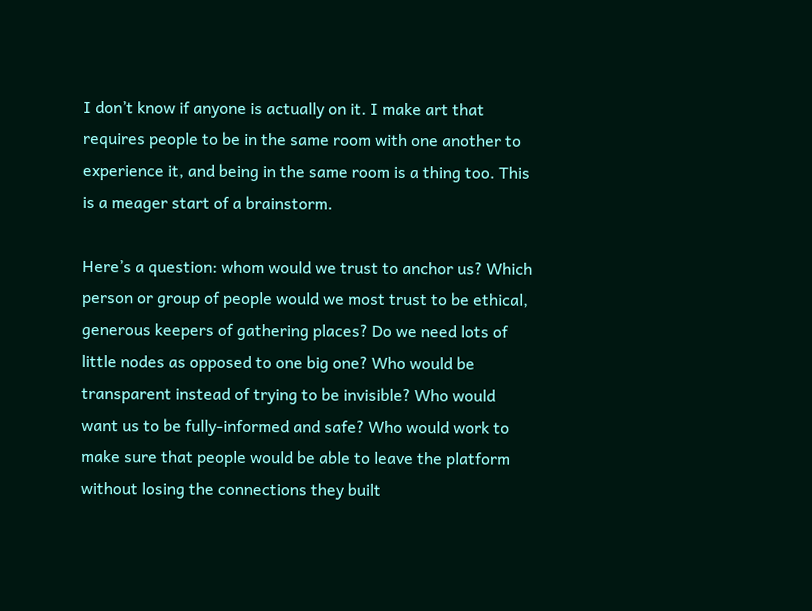I don’t know if anyone is actually on it. I make art that requires people to be in the same room with one another to experience it, and being in the same room is a thing too. This is a meager start of a brainstorm.

Here’s a question: whom would we trust to anchor us? Which person or group of people would we most trust to be ethical, generous keepers of gathering places? Do we need lots of little nodes as opposed to one big one? Who would be transparent instead of trying to be invisible? Who would want us to be fully-informed and safe? Who would work to make sure that people would be able to leave the platform without losing the connections they built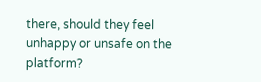there, should they feel unhappy or unsafe on the platform?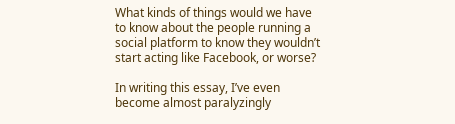What kinds of things would we have to know about the people running a social platform to know they wouldn’t start acting like Facebook, or worse?

In writing this essay, I’ve even become almost paralyzingly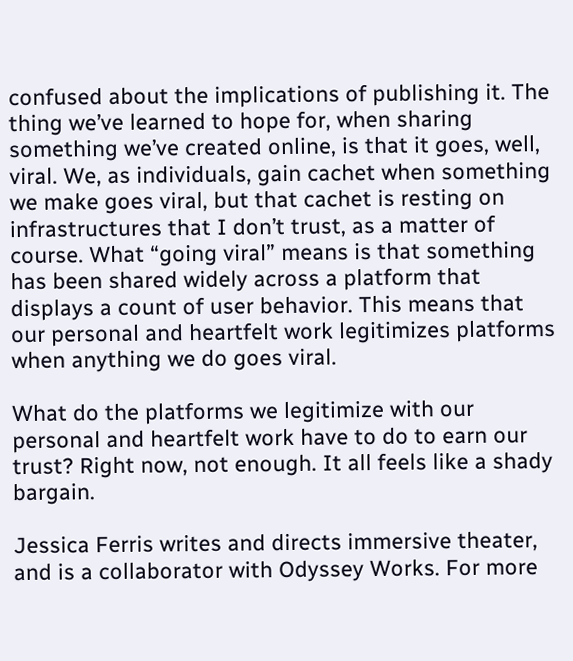confused about the implications of publishing it. The thing we’ve learned to hope for, when sharing something we’ve created online, is that it goes, well, viral. We, as individuals, gain cachet when something we make goes viral, but that cachet is resting on infrastructures that I don’t trust, as a matter of course. What “going viral” means is that something has been shared widely across a platform that displays a count of user behavior. This means that our personal and heartfelt work legitimizes platforms when anything we do goes viral.

What do the platforms we legitimize with our personal and heartfelt work have to do to earn our trust? Right now, not enough. It all feels like a shady bargain.

Jessica Ferris writes and directs immersive theater, and is a collaborator with Odyssey Works. For more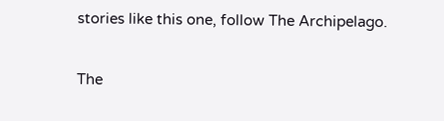stories like this one, follow The Archipelago.

The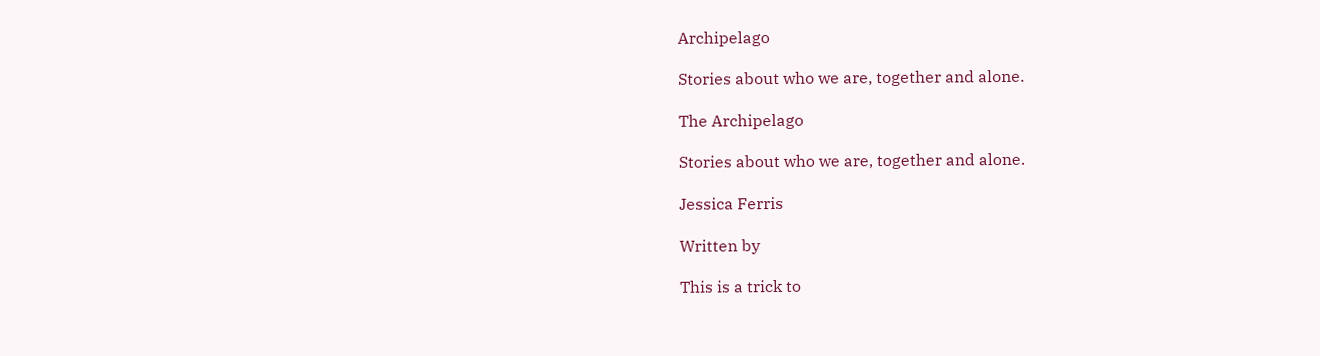Archipelago

Stories about who we are, together and alone.

The Archipelago

Stories about who we are, together and alone.

Jessica Ferris

Written by

This is a trick to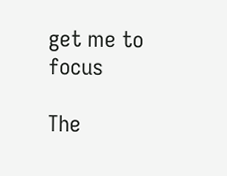get me to focus

The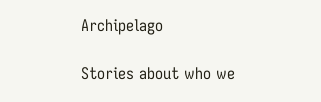Archipelago

Stories about who we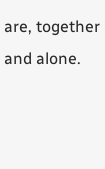are, together and alone.